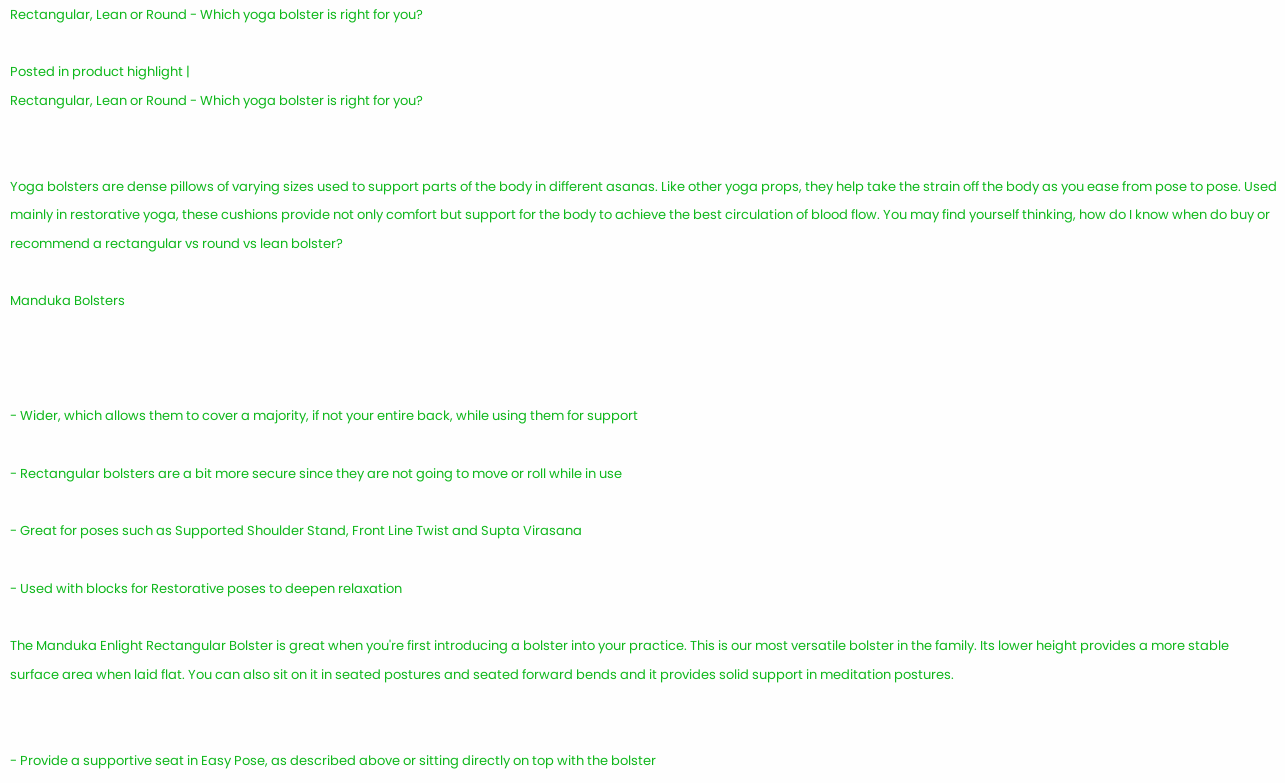Rectangular, Lean or Round - Which yoga bolster is right for you?

Posted in product highlight |
Rectangular, Lean or Round - Which yoga bolster is right for you?


Yoga bolsters are dense pillows of varying sizes used to support parts of the body in different asanas. Like other yoga props, they help take the strain off the body as you ease from pose to pose. Used mainly in restorative yoga, these cushions provide not only comfort but support for the body to achieve the best circulation of blood flow. You may find yourself thinking, how do I know when do buy or recommend a rectangular vs round vs lean bolster?

Manduka Bolsters



- Wider, which allows them to cover a majority, if not your entire back, while using them for support

- Rectangular bolsters are a bit more secure since they are not going to move or roll while in use

- Great for poses such as Supported Shoulder Stand, Front Line Twist and Supta Virasana

- Used with blocks for Restorative poses to deepen relaxation

The Manduka Enlight Rectangular Bolster is great when you're first introducing a bolster into your practice. This is our most versatile bolster in the family. Its lower height provides a more stable surface area when laid flat. You can also sit on it in seated postures and seated forward bends and it provides solid support in meditation postures.


- Provide a supportive seat in Easy Pose, as described above or sitting directly on top with the bolster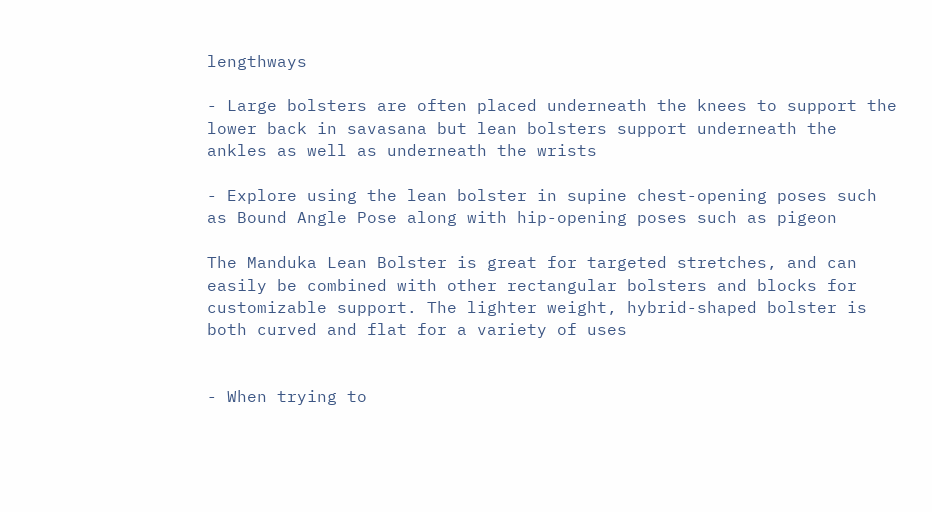lengthways

- Large bolsters are often placed underneath the knees to support the lower back in savasana but lean bolsters support underneath the ankles as well as underneath the wrists

- Explore using the lean bolster in supine chest-opening poses such as Bound Angle Pose along with hip-opening poses such as pigeon

The Manduka Lean Bolster is great for targeted stretches, and can easily be combined with other rectangular bolsters and blocks for customizable support. The lighter weight, hybrid-shaped bolster is both curved and flat for a variety of uses


- When trying to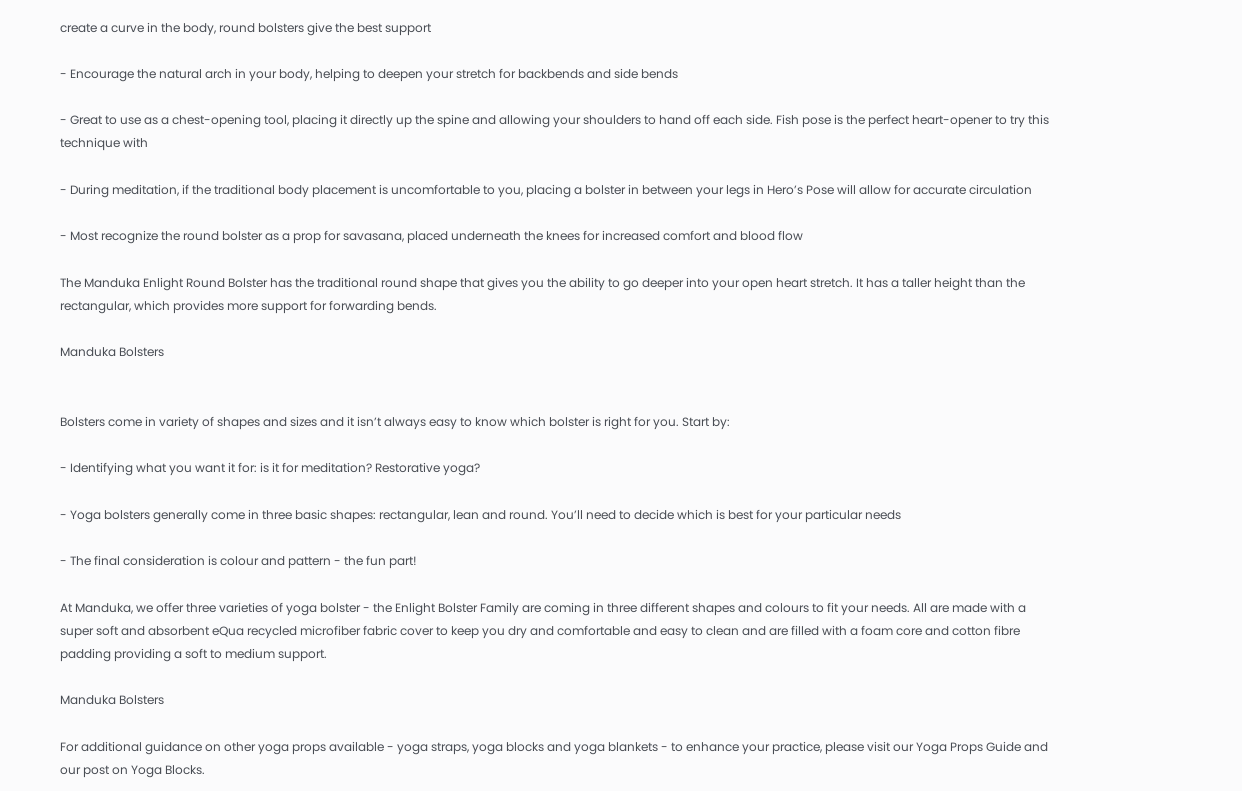create a curve in the body, round bolsters give the best support

- Encourage the natural arch in your body, helping to deepen your stretch for backbends and side bends

- Great to use as a chest-opening tool, placing it directly up the spine and allowing your shoulders to hand off each side. Fish pose is the perfect heart-opener to try this technique with

- During meditation, if the traditional body placement is uncomfortable to you, placing a bolster in between your legs in Hero’s Pose will allow for accurate circulation

- Most recognize the round bolster as a prop for savasana, placed underneath the knees for increased comfort and blood flow

The Manduka Enlight Round Bolster has the traditional round shape that gives you the ability to go deeper into your open heart stretch. It has a taller height than the rectangular, which provides more support for forwarding bends.

Manduka Bolsters


Bolsters come in variety of shapes and sizes and it isn’t always easy to know which bolster is right for you. Start by:

- Identifying what you want it for: is it for meditation? Restorative yoga?

- Yoga bolsters generally come in three basic shapes: rectangular, lean and round. You’ll need to decide which is best for your particular needs

- The final consideration is colour and pattern - the fun part!

At Manduka, we offer three varieties of yoga bolster - the Enlight Bolster Family are coming in three different shapes and colours to fit your needs. All are made with a super soft and absorbent eQua recycled microfiber fabric cover to keep you dry and comfortable and easy to clean and are filled with a foam core and cotton fibre padding providing a soft to medium support.

Manduka Bolsters

For additional guidance on other yoga props available - yoga straps, yoga blocks and yoga blankets - to enhance your practice, please visit our Yoga Props Guide and our post on Yoga Blocks.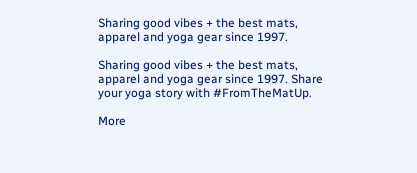Sharing good vibes + the best mats, apparel and yoga gear since 1997.

Sharing good vibes + the best mats, apparel and yoga gear since 1997. Share your yoga story with #FromTheMatUp.

More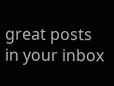great posts in your inbox